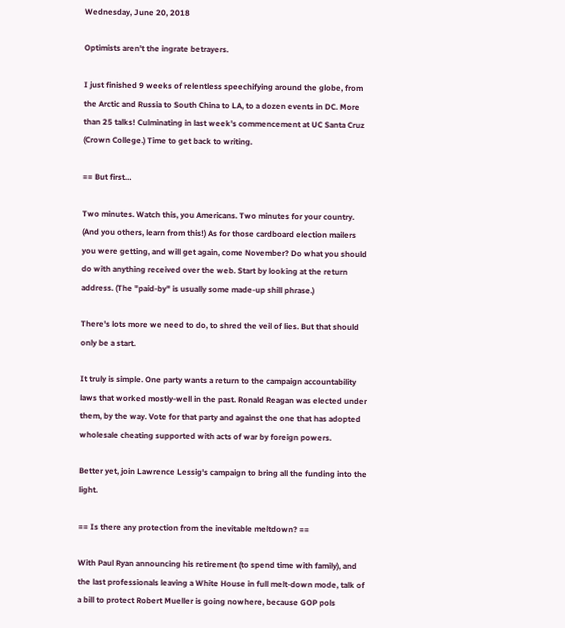Wednesday, June 20, 2018

Optimists aren't the ingrate betrayers.

I just finished 9 weeks of relentless speechifying around the globe, from the Arctic and Russia to South China to LA, to a dozen events in DC. More than 25 talks! Culminating in last week’s commencement at UC Santa Cruz (Crown College.) Time to get back to writing.

== But first…

Two minutes. Watch this, you Americans. Two minutes for your country. (And you others, learn from this!) As for those cardboard election mailers you were getting, and will get again, come November? Do what you should do with anything received over the web. Start by looking at the return address. (The "paid-by" is usually some made-up shill phrase.)

There's lots more we need to do, to shred the veil of lies. But that should only be a start.

It truly is simple. One party wants a return to the campaign accountability laws that worked mostly-well in the past. Ronald Reagan was elected under them, by the way. Vote for that party and against the one that has adopted wholesale cheating supported with acts of war by foreign powers.

Better yet, join Lawrence Lessig's campaign to bring all the funding into the light.

== Is there any protection from the inevitable meltdown? ==

With Paul Ryan announcing his retirement (to spend time with family), and the last professionals leaving a White House in full melt-down mode, talk of a bill to protect Robert Mueller is going nowhere, because GOP pols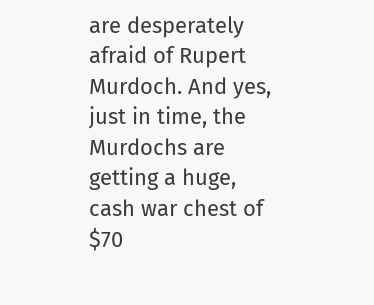are desperately afraid of Rupert Murdoch. And yes, just in time, the Murdochs are getting a huge, cash war chest of $70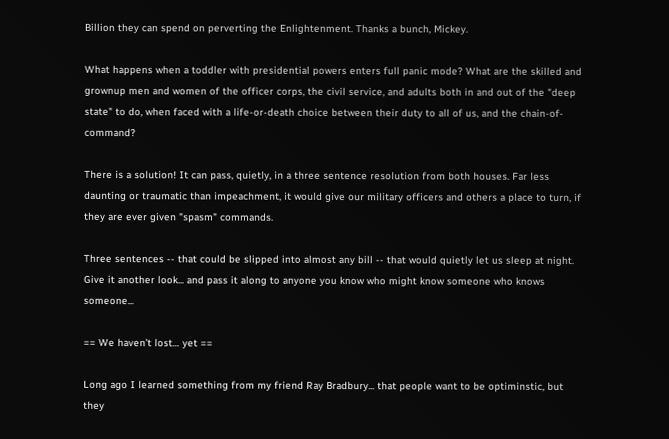Billion they can spend on perverting the Enlightenment. Thanks a bunch, Mickey.

What happens when a toddler with presidential powers enters full panic mode? What are the skilled and grownup men and women of the officer corps, the civil service, and adults both in and out of the "deep state" to do, when faced with a life-or-death choice between their duty to all of us, and the chain-of-command?

There is a solution! It can pass, quietly, in a three sentence resolution from both houses. Far less daunting or traumatic than impeachment, it would give our military officers and others a place to turn, if they are ever given "spasm" commands.

Three sentences -- that could be slipped into almost any bill -- that would quietly let us sleep at night. Give it another look... and pass it along to anyone you know who might know someone who knows someone...

== We haven’t lost… yet ==

Long ago I learned something from my friend Ray Bradbury... that people want to be optiminstic, but they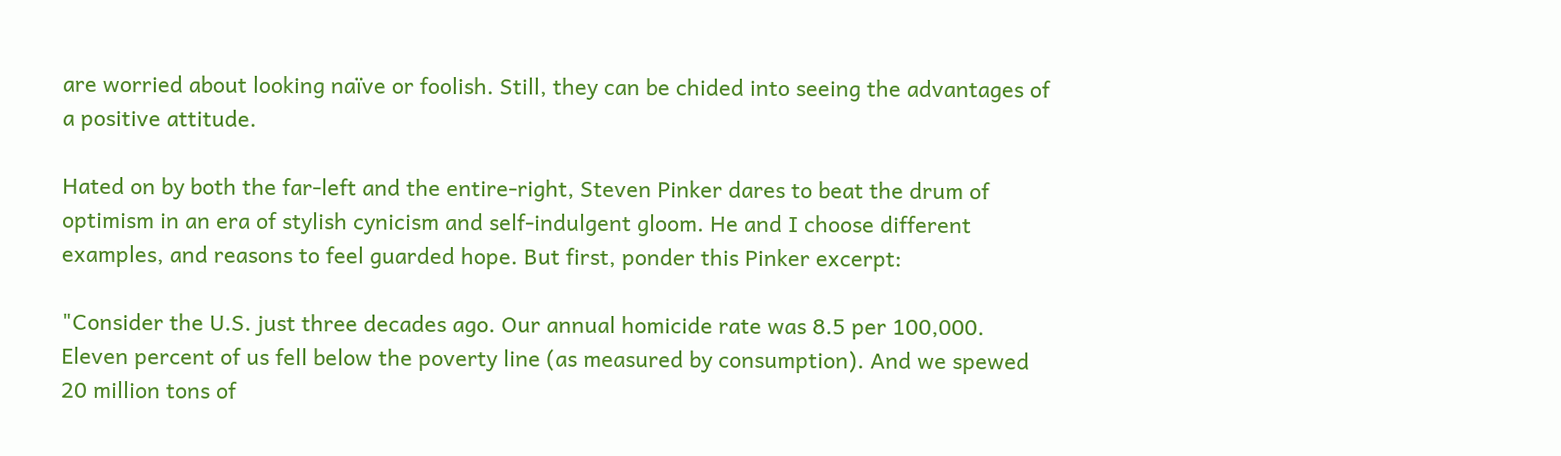are worried about looking naïve or foolish. Still, they can be chided into seeing the advantages of a positive attitude.

Hated on by both the far-left and the entire-right, Steven Pinker dares to beat the drum of optimism in an era of stylish cynicism and self-indulgent gloom. He and I choose different examples, and reasons to feel guarded hope. But first, ponder this Pinker excerpt:

"Consider the U.S. just three decades ago. Our annual homicide rate was 8.5 per 100,000. Eleven percent of us fell below the poverty line (as measured by consumption). And we spewed 20 million tons of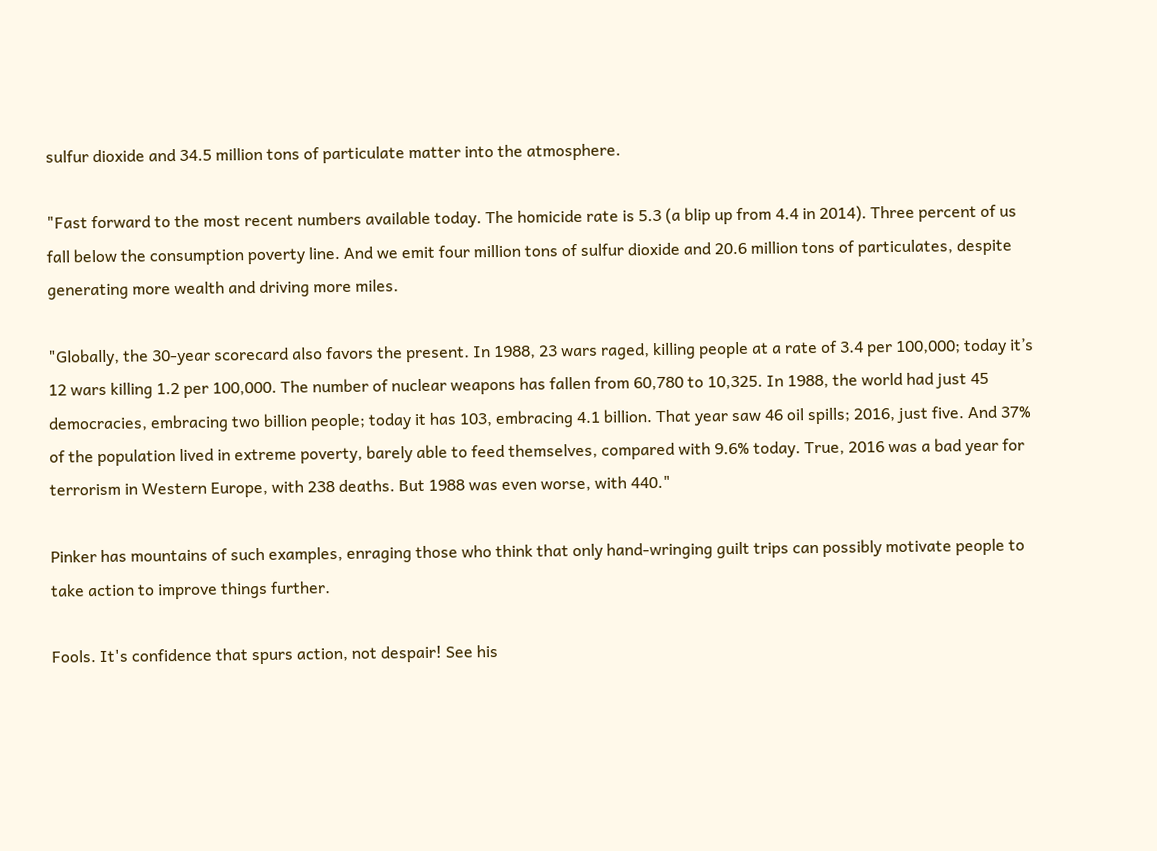sulfur dioxide and 34.5 million tons of particulate matter into the atmosphere.

"Fast forward to the most recent numbers available today. The homicide rate is 5.3 (a blip up from 4.4 in 2014). Three percent of us fall below the consumption poverty line. And we emit four million tons of sulfur dioxide and 20.6 million tons of particulates, despite generating more wealth and driving more miles.

"Globally, the 30-year scorecard also favors the present. In 1988, 23 wars raged, killing people at a rate of 3.4 per 100,000; today it’s 12 wars killing 1.2 per 100,000. The number of nuclear weapons has fallen from 60,780 to 10,325. In 1988, the world had just 45 democracies, embracing two billion people; today it has 103, embracing 4.1 billion. That year saw 46 oil spills; 2016, just five. And 37% of the population lived in extreme poverty, barely able to feed themselves, compared with 9.6% today. True, 2016 was a bad year for terrorism in Western Europe, with 238 deaths. But 1988 was even worse, with 440."

Pinker has mountains of such examples, enraging those who think that only hand-wringing guilt trips can possibly motivate people to take action to improve things further.

Fools. It's confidence that spurs action, not despair! See his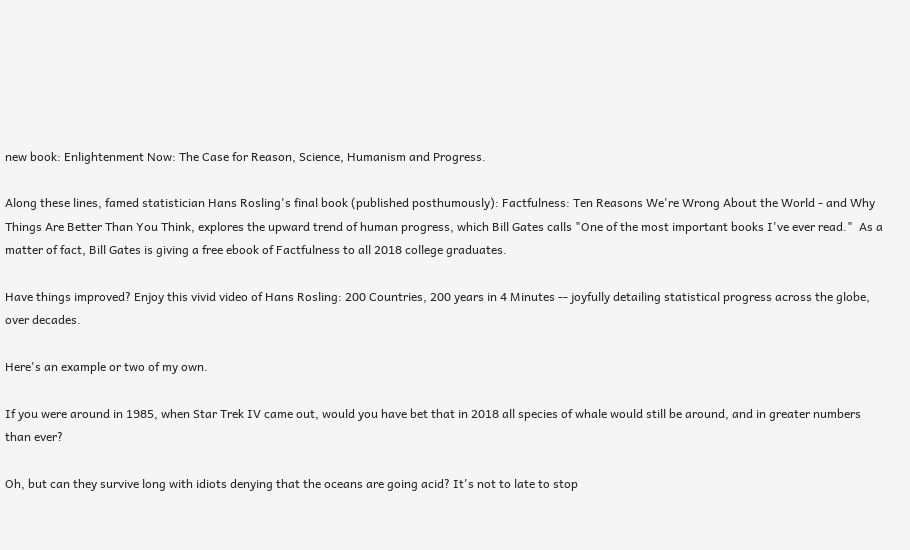new book: Enlightenment Now: The Case for Reason, Science, Humanism and Progress.

Along these lines, famed statistician Hans Rosling's final book (published posthumously): Factfulness: Ten Reasons We're Wrong About the World - and Why Things Are Better Than You Think, explores the upward trend of human progress, which Bill Gates calls "One of the most important books I've ever read."  As a matter of fact, Bill Gates is giving a free ebook of Factfulness to all 2018 college graduates.

Have things improved? Enjoy this vivid video of Hans Rosling: 200 Countries, 200 years in 4 Minutes -- joyfully detailing statistical progress across the globe, over decades.

Here's an example or two of my own.

If you were around in 1985, when Star Trek IV came out, would you have bet that in 2018 all species of whale would still be around, and in greater numbers than ever?

Oh, but can they survive long with idiots denying that the oceans are going acid? It's not to late to stop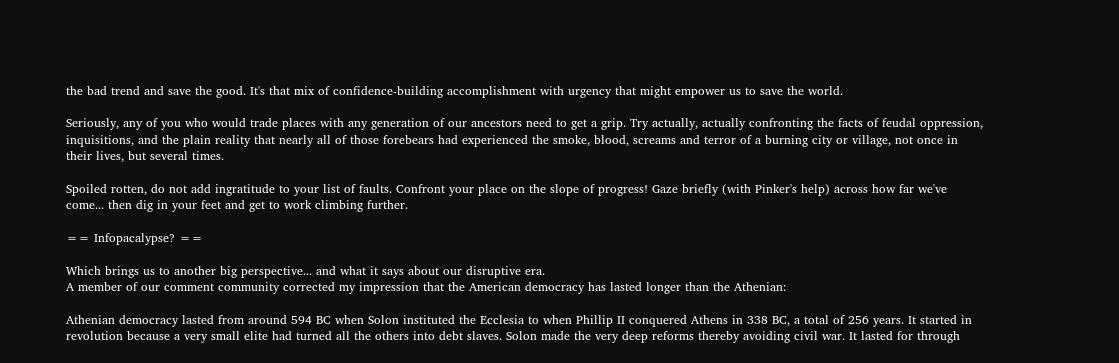the bad trend and save the good. It's that mix of confidence-building accomplishment with urgency that might empower us to save the world.

Seriously, any of you who would trade places with any generation of our ancestors need to get a grip. Try actually, actually confronting the facts of feudal oppression, inquisitions, and the plain reality that nearly all of those forebears had experienced the smoke, blood, screams and terror of a burning city or village, not once in their lives, but several times.

Spoiled rotten, do not add ingratitude to your list of faults. Confront your place on the slope of progress! Gaze briefly (with Pinker's help) across how far we've come... then dig in your feet and get to work climbing further.

== Infopacalypse? ==

Which brings us to another big perspective... and what it says about our disruptive era.
A member of our comment community corrected my impression that the American democracy has lasted longer than the Athenian:

Athenian democracy lasted from around 594 BC when Solon instituted the Ecclesia to when Phillip II conquered Athens in 338 BC, a total of 256 years. It started in revolution because a very small elite had turned all the others into debt slaves. Solon made the very deep reforms thereby avoiding civil war. It lasted for through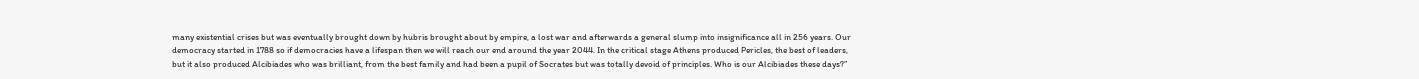many existential crises but was eventually brought down by hubris brought about by empire, a lost war and afterwards a general slump into insignificance all in 256 years. Our democracy started in 1788 so if democracies have a lifespan then we will reach our end around the year 2044. In the critical stage Athens produced Pericles, the best of leaders, but it also produced Alcibiades who was brilliant, from the best family and had been a pupil of Socrates but was totally devoid of principles. Who is our Alcibiades these days?”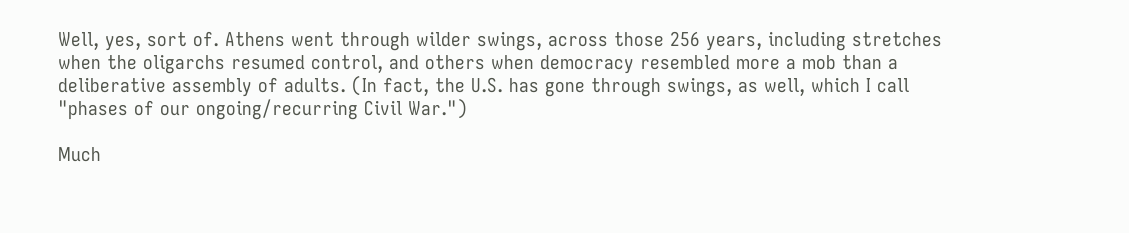Well, yes, sort of. Athens went through wilder swings, across those 256 years, including stretches when the oligarchs resumed control, and others when democracy resembled more a mob than a deliberative assembly of adults. (In fact, the U.S. has gone through swings, as well, which I call "phases of our ongoing/recurring Civil War.")

Much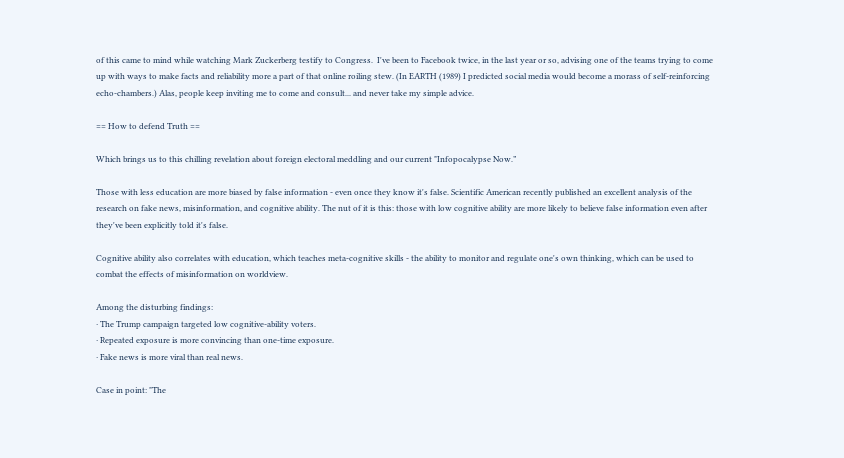of this came to mind while watching Mark Zuckerberg testify to Congress.  I've been to Facebook twice, in the last year or so, advising one of the teams trying to come up with ways to make facts and reliability more a part of that online roiling stew. (In EARTH (1989) I predicted social media would become a morass of self-reinforcing echo-chambers.) Alas, people keep inviting me to come and consult... and never take my simple advice.

== How to defend Truth ==

Which brings us to this chilling revelation about foreign electoral meddling and our current "Infopocalypse Now.”

Those with less education are more biased by false information - even once they know it's false. Scientific American recently published an excellent analysis of the research on fake news, misinformation, and cognitive ability. The nut of it is this: those with low cognitive ability are more likely to believe false information even after they've been explicitly told it's false.

Cognitive ability also correlates with education, which teaches meta-cognitive skills - the ability to monitor and regulate one's own thinking, which can be used to combat the effects of misinformation on worldview.

Among the disturbing findings:
· The Trump campaign targeted low cognitive-ability voters.
· Repeated exposure is more convincing than one-time exposure.
· Fake news is more viral than real news.

Case in point: "The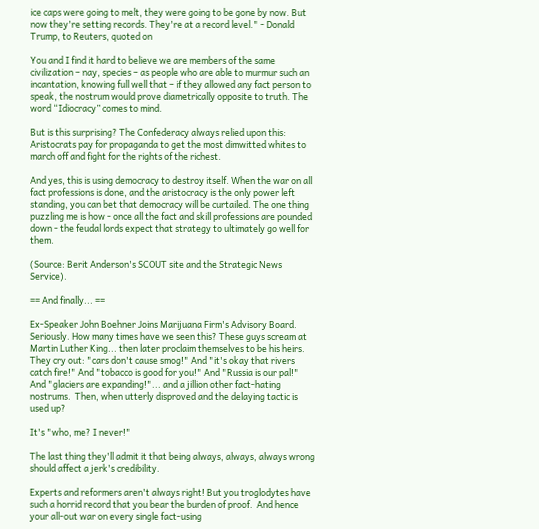ice caps were going to melt, they were going to be gone by now. But now they're setting records. They're at a record level." - Donald Trump, to Reuters, quoted on

You and I find it hard to believe we are members of the same civilization – nay, species – as people who are able to murmur such an incantation, knowing full well that – if they allowed any fact person to speak, the nostrum would prove diametrically opposite to truth. The word “Idiocracy” comes to mind.

But is this surprising? The Confederacy always relied upon this: Aristocrats pay for propaganda to get the most dimwitted whites to march off and fight for the rights of the richest.

And yes, this is using democracy to destroy itself. When the war on all fact professions is done, and the aristocracy is the only power left standing, you can bet that democracy will be curtailed. The one thing puzzling me is how - once all the fact and skill professions are pounded down - the feudal lords expect that strategy to ultimately go well for them.

(Source: Berit Anderson's SCOUT site and the Strategic News Service).

== And finally... ==

Ex-Speaker John Boehner Joins Marijuana Firm's Advisory Board. Seriously. How many times have we seen this? These guys scream at Martin Luther King... then later proclaim themselves to be his heirs. They cry out: "cars don't cause smog!" And "it's okay that rivers catch fire!" And "tobacco is good for you!" And "Russia is our pal!"  And "glaciers are expanding!"... and a jillion other fact-hating nostrums.  Then, when utterly disproved and the delaying tactic is used up?

It's "who, me? I never!"

The last thing they'll admit it that being always, always, always wrong should affect a jerk's credibility.

Experts and reformers aren't always right! But you troglodytes have such a horrid record that you bear the burden of proof.  And hence your all-out war on every single fact-using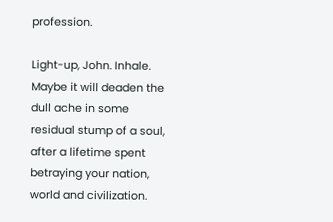profession.

Light-up, John. Inhale. Maybe it will deaden the dull ache in some residual stump of a soul, after a lifetime spent betraying your nation, world and civilization.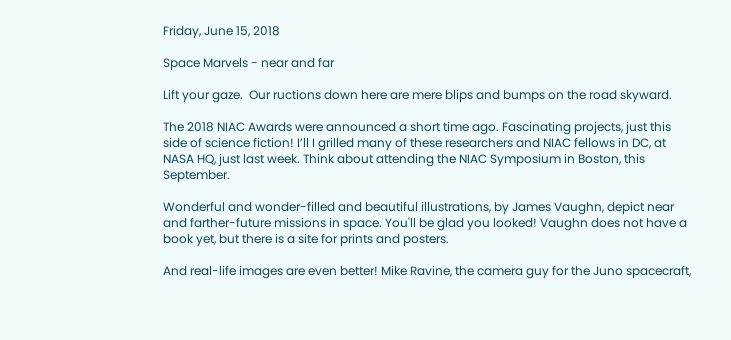Friday, June 15, 2018

Space Marvels - near and far

Lift your gaze.  Our ructions down here are mere blips and bumps on the road skyward.

The 2018 NIAC Awards were announced a short time ago. Fascinating projects, just this side of science fiction! I’ll I grilled many of these researchers and NIAC fellows in DC, at NASA HQ, just last week. Think about attending the NIAC Symposium in Boston, this September.

Wonderful and wonder-filled and beautiful illustrations, by James Vaughn, depict near and farther-future missions in space. You'll be glad you looked! Vaughn does not have a book yet, but there is a site for prints and posters.

And real-life images are even better! Mike Ravine, the camera guy for the Juno spacecraft,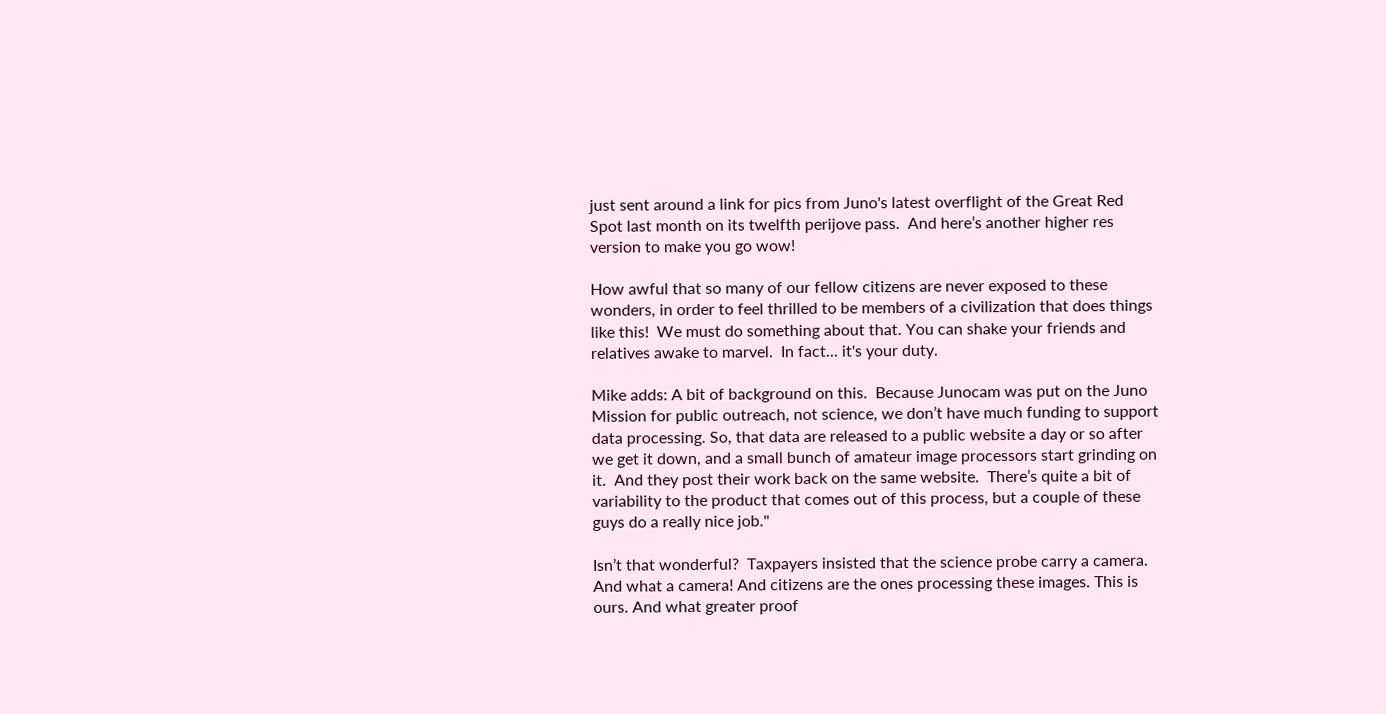just sent around a link for pics from Juno's latest overflight of the Great Red Spot last month on its twelfth perijove pass.  And here’s another higher res version to make you go wow!

How awful that so many of our fellow citizens are never exposed to these wonders, in order to feel thrilled to be members of a civilization that does things like this!  We must do something about that. You can shake your friends and relatives awake to marvel.  In fact... it's your duty.

Mike adds: A bit of background on this.  Because Junocam was put on the Juno Mission for public outreach, not science, we don’t have much funding to support data processing. So, that data are released to a public website a day or so after we get it down, and a small bunch of amateur image processors start grinding on it.  And they post their work back on the same website.  There’s quite a bit of variability to the product that comes out of this process, but a couple of these guys do a really nice job."

Isn’t that wonderful?  Taxpayers insisted that the science probe carry a camera. And what a camera! And citizens are the ones processing these images. This is ours. And what greater proof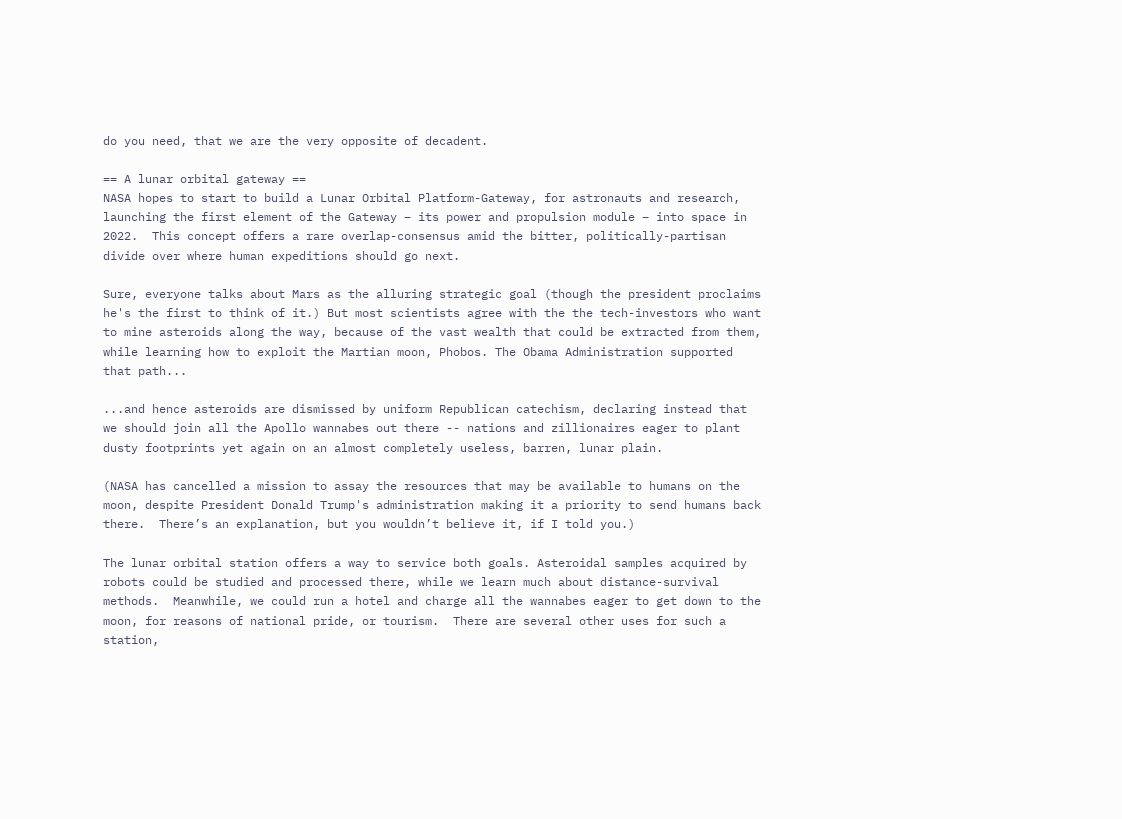do you need, that we are the very opposite of decadent.

== A lunar orbital gateway ==
NASA hopes to start to build a Lunar Orbital Platform-Gateway, for astronauts and research, launching the first element of the Gateway – its power and propulsion module – into space in 2022.  This concept offers a rare overlap-consensus amid the bitter, politically-partisan divide over where human expeditions should go next.

Sure, everyone talks about Mars as the alluring strategic goal (though the president proclaims he's the first to think of it.) But most scientists agree with the the tech-investors who want to mine asteroids along the way, because of the vast wealth that could be extracted from them, while learning how to exploit the Martian moon, Phobos. The Obama Administration supported that path...

...and hence asteroids are dismissed by uniform Republican catechism, declaring instead that we should join all the Apollo wannabes out there -- nations and zillionaires eager to plant dusty footprints yet again on an almost completely useless, barren, lunar plain.

(NASA has cancelled a mission to assay the resources that may be available to humans on the moon, despite President Donald Trump's administration making it a priority to send humans back there.  There’s an explanation, but you wouldn’t believe it, if I told you.)

The lunar orbital station offers a way to service both goals. Asteroidal samples acquired by robots could be studied and processed there, while we learn much about distance-survival methods.  Meanwhile, we could run a hotel and charge all the wannabes eager to get down to the moon, for reasons of national pride, or tourism.  There are several other uses for such a station,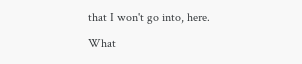that I won't go into, here.

What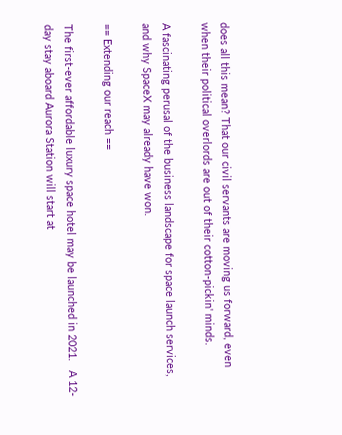does all this mean? That our civil servants are moving us forward, even when their political overlords are out of their cotton-pickin' minds.

A fascinating perusal of the business landscape for space launch services, and why SpaceX may already have won.

== Extending our reach ==

The first-ever affordable luxury space hotel may be launched in 2021.   A 12-day stay aboard Aurora Station will start at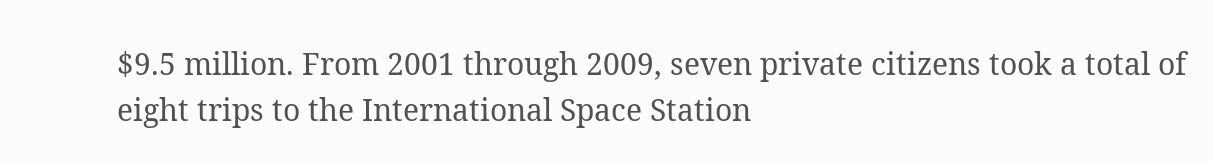$9.5 million. From 2001 through 2009, seven private citizens took a total of eight trips to the International Space Station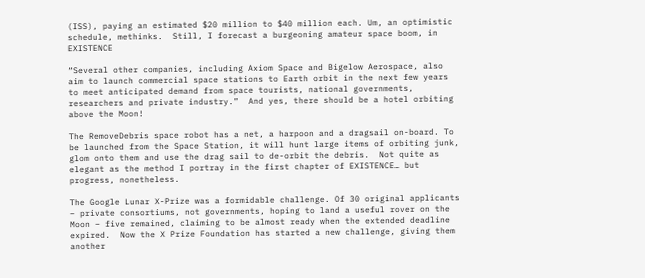(ISS), paying an estimated $20 million to $40 million each. Um, an optimistic schedule, methinks.  Still, I forecast a burgeoning amateur space boom, in EXISTENCE

“Several other companies, including Axiom Space and Bigelow Aerospace, also aim to launch commercial space stations to Earth orbit in the next few years to meet anticipated demand from space tourists, national governments, researchers and private industry.”  And yes, there should be a hotel orbiting above the Moon!

The RemoveDebris space robot has a net, a harpoon and a dragsail on-board. To be launched from the Space Station, it will hunt large items of orbiting junk, glom onto them and use the drag sail to de-orbit the debris.  Not quite as elegant as the method I portray in the first chapter of EXISTENCE… but progress, nonetheless.

The Google Lunar X-Prize was a formidable challenge. Of 30 original applicants – private consortiums, not governments, hoping to land a useful rover on the Moon – five remained, claiming to be almost ready when the extended deadline expired.  Now the X Prize Foundation has started a new challenge, giving them another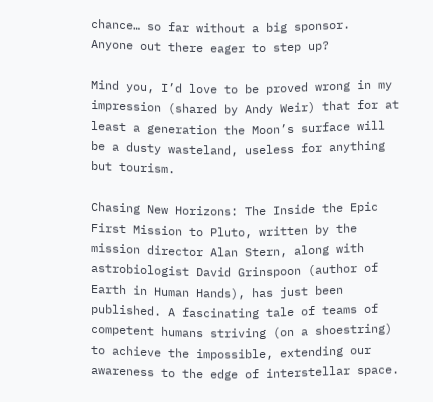chance… so far without a big sponsor.  Anyone out there eager to step up?

Mind you, I’d love to be proved wrong in my impression (shared by Andy Weir) that for at least a generation the Moon’s surface will be a dusty wasteland, useless for anything but tourism.

Chasing New Horizons: The Inside the Epic First Mission to Pluto, written by the mission director Alan Stern, along with astrobiologist David Grinspoon (author of Earth in Human Hands), has just been published. A fascinating tale of teams of competent humans striving (on a shoestring) to achieve the impossible, extending our awareness to the edge of interstellar space.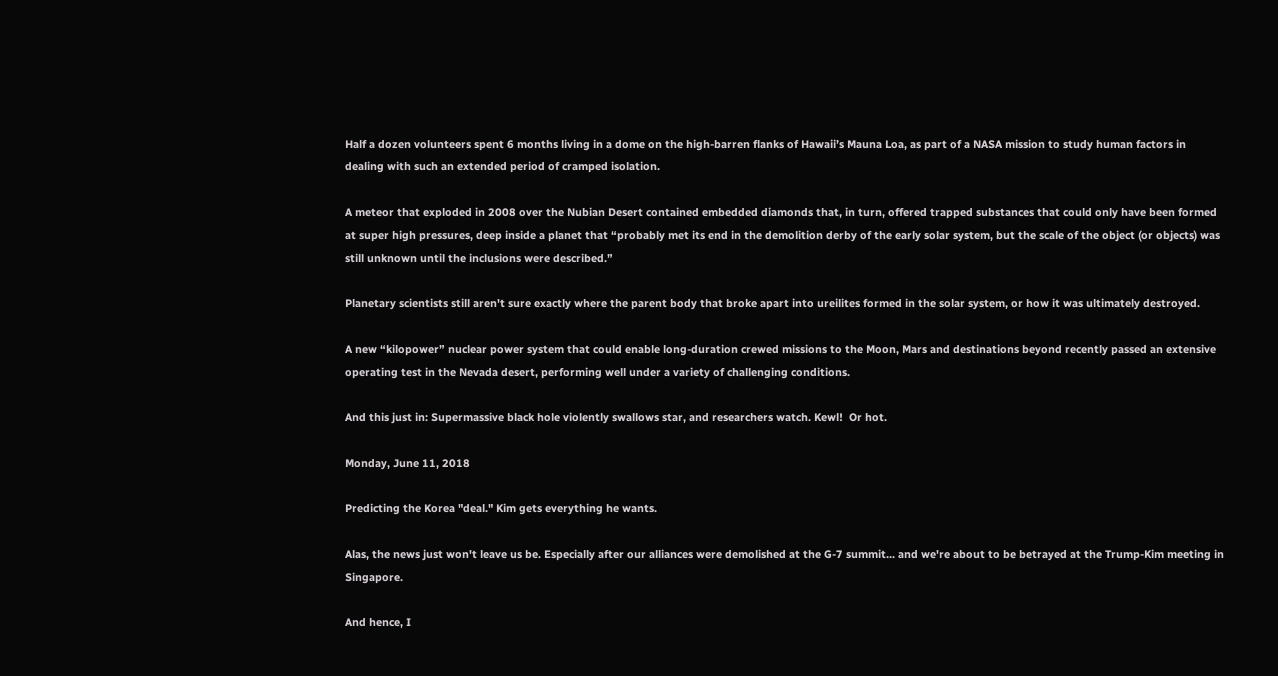Half a dozen volunteers spent 6 months living in a dome on the high-barren flanks of Hawaii’s Mauna Loa, as part of a NASA mission to study human factors in dealing with such an extended period of cramped isolation.

A meteor that exploded in 2008 over the Nubian Desert contained embedded diamonds that, in turn, offered trapped substances that could only have been formed at super high pressures, deep inside a planet that “probably met its end in the demolition derby of the early solar system, but the scale of the object (or objects) was still unknown until the inclusions were described.”

Planetary scientists still aren't sure exactly where the parent body that broke apart into ureilites formed in the solar system, or how it was ultimately destroyed.

A new “kilopower” nuclear power system that could enable long-duration crewed missions to the Moon, Mars and destinations beyond recently passed an extensive operating test in the Nevada desert, performing well under a variety of challenging conditions.

And this just in: Supermassive black hole violently swallows star, and researchers watch. Kewl!  Or hot.

Monday, June 11, 2018

Predicting the Korea "deal." Kim gets everything he wants.

Alas, the news just won't leave us be. Especially after our alliances were demolished at the G-7 summit... and we're about to be betrayed at the Trump-Kim meeting in Singapore.

And hence, I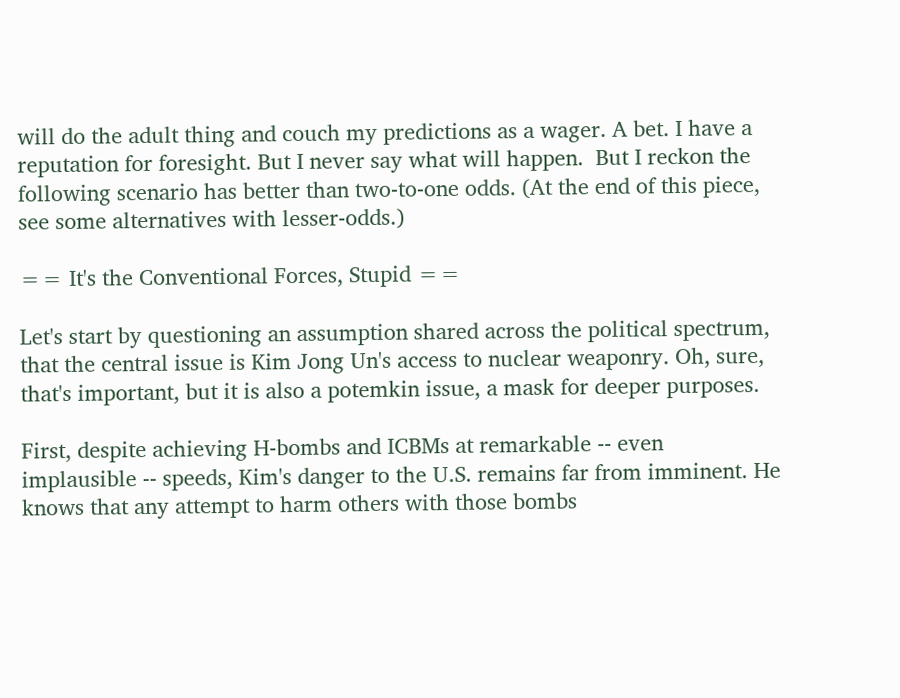will do the adult thing and couch my predictions as a wager. A bet. I have a reputation for foresight. But I never say what will happen.  But I reckon the following scenario has better than two-to-one odds. (At the end of this piece, see some alternatives with lesser-odds.)

== It's the Conventional Forces, Stupid ==

Let's start by questioning an assumption shared across the political spectrum, that the central issue is Kim Jong Un's access to nuclear weaponry. Oh, sure, that's important, but it is also a potemkin issue, a mask for deeper purposes.

First, despite achieving H-bombs and ICBMs at remarkable -- even implausible -- speeds, Kim's danger to the U.S. remains far from imminent. He knows that any attempt to harm others with those bombs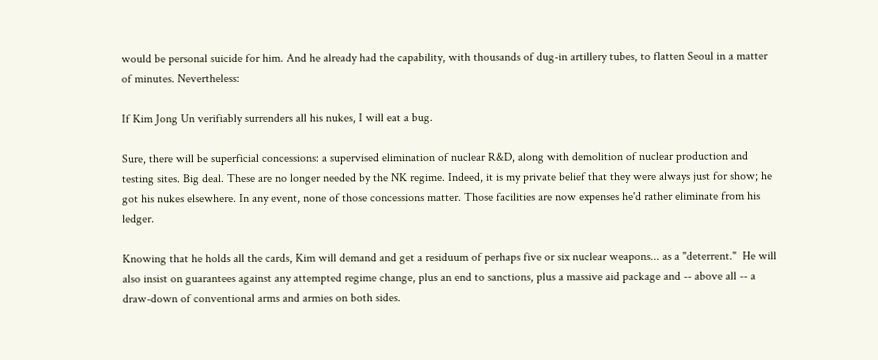would be personal suicide for him. And he already had the capability, with thousands of dug-in artillery tubes, to flatten Seoul in a matter of minutes. Nevertheless:

If Kim Jong Un verifiably surrenders all his nukes, I will eat a bug.

Sure, there will be superficial concessions: a supervised elimination of nuclear R&D, along with demolition of nuclear production and testing sites. Big deal. These are no longer needed by the NK regime. Indeed, it is my private belief that they were always just for show; he got his nukes elsewhere. In any event, none of those concessions matter. Those facilities are now expenses he'd rather eliminate from his ledger.

Knowing that he holds all the cards, Kim will demand and get a residuum of perhaps five or six nuclear weapons... as a "deterrent."  He will also insist on guarantees against any attempted regime change, plus an end to sanctions, plus a massive aid package and -- above all -- a draw-down of conventional arms and armies on both sides.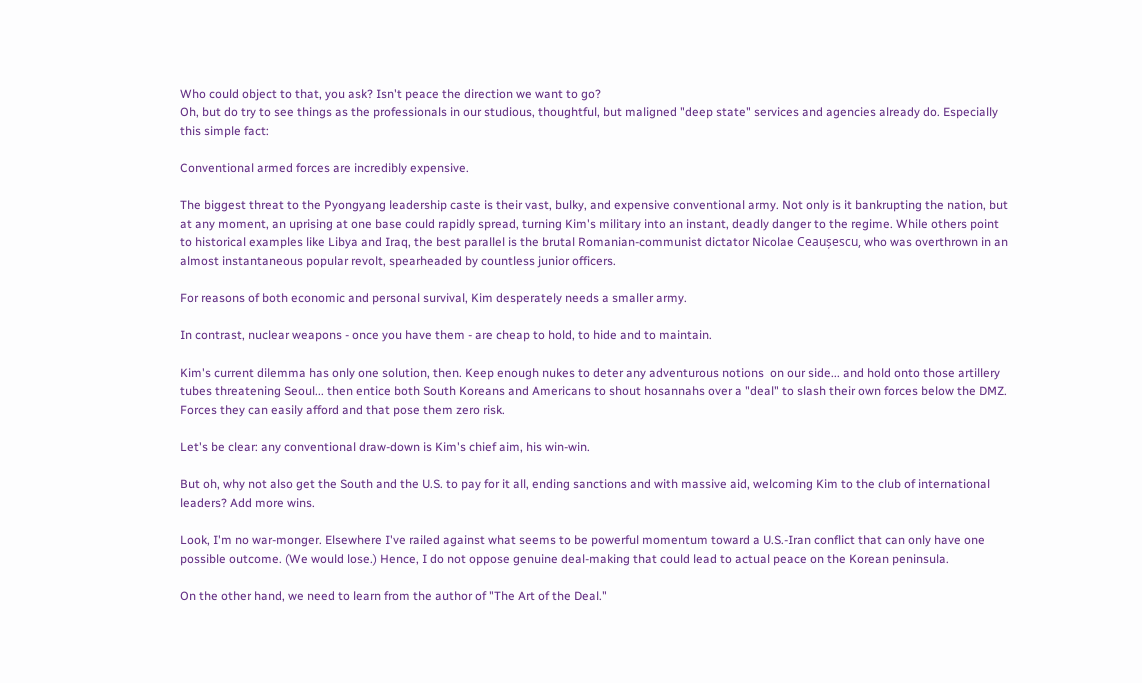Who could object to that, you ask? Isn't peace the direction we want to go?
Oh, but do try to see things as the professionals in our studious, thoughtful, but maligned "deep state" services and agencies already do. Especially this simple fact:

Conventional armed forces are incredibly expensive.

The biggest threat to the Pyongyang leadership caste is their vast, bulky, and expensive conventional army. Not only is it bankrupting the nation, but at any moment, an uprising at one base could rapidly spread, turning Kim's military into an instant, deadly danger to the regime. While others point to historical examples like Libya and Iraq, the best parallel is the brutal Romanian-communist dictator Nicolae Ceaușescu, who was overthrown in an almost instantaneous popular revolt, spearheaded by countless junior officers.

For reasons of both economic and personal survival, Kim desperately needs a smaller army.

In contrast, nuclear weapons - once you have them - are cheap to hold, to hide and to maintain.

Kim's current dilemma has only one solution, then. Keep enough nukes to deter any adventurous notions  on our side... and hold onto those artillery tubes threatening Seoul... then entice both South Koreans and Americans to shout hosannahs over a "deal" to slash their own forces below the DMZ. Forces they can easily afford and that pose them zero risk.

Let's be clear: any conventional draw-down is Kim's chief aim, his win-win.

But oh, why not also get the South and the U.S. to pay for it all, ending sanctions and with massive aid, welcoming Kim to the club of international leaders? Add more wins.

Look, I'm no war-monger. Elsewhere I've railed against what seems to be powerful momentum toward a U.S.-Iran conflict that can only have one possible outcome. (We would lose.) Hence, I do not oppose genuine deal-making that could lead to actual peace on the Korean peninsula.

On the other hand, we need to learn from the author of "The Art of the Deal."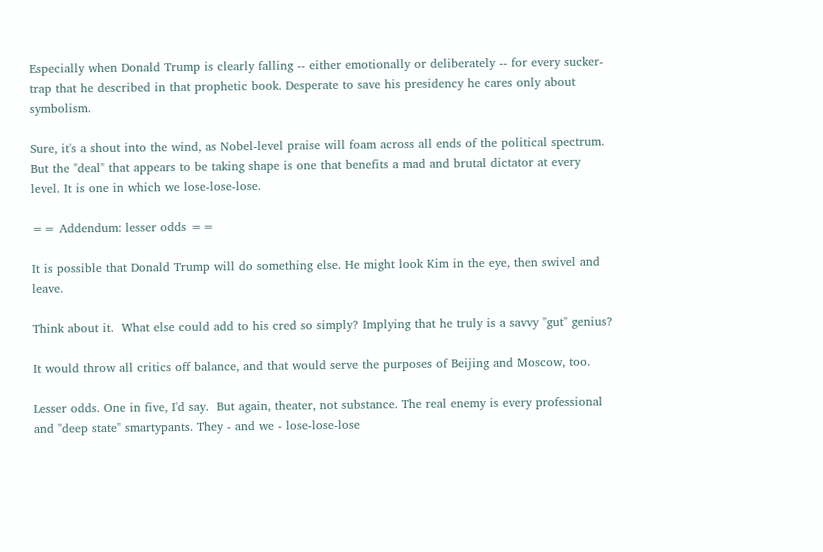Especially when Donald Trump is clearly falling -- either emotionally or deliberately -- for every sucker-trap that he described in that prophetic book. Desperate to save his presidency he cares only about symbolism.

Sure, it's a shout into the wind, as Nobel-level praise will foam across all ends of the political spectrum. But the "deal" that appears to be taking shape is one that benefits a mad and brutal dictator at every level. It is one in which we lose-lose-lose.

== Addendum: lesser odds ==

It is possible that Donald Trump will do something else. He might look Kim in the eye, then swivel and leave.

Think about it.  What else could add to his cred so simply? Implying that he truly is a savvy "gut" genius?

It would throw all critics off balance, and that would serve the purposes of Beijing and Moscow, too.

Lesser odds. One in five, I'd say.  But again, theater, not substance. The real enemy is every professional and "deep state" smartypants. They - and we - lose-lose-lose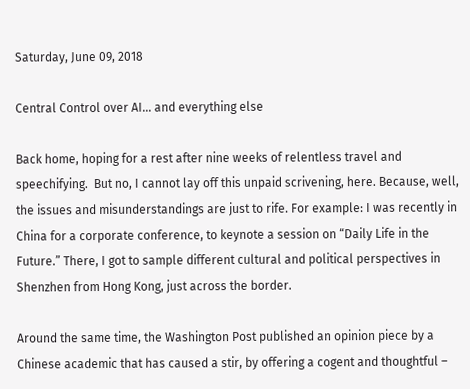Saturday, June 09, 2018

Central Control over AI... and everything else

Back home, hoping for a rest after nine weeks of relentless travel and speechifying.  But no, I cannot lay off this unpaid scrivening, here. Because, well, the issues and misunderstandings are just to rife. For example: I was recently in China for a corporate conference, to keynote a session on “Daily Life in the Future.” There, I got to sample different cultural and political perspectives in Shenzhen from Hong Kong, just across the border.

Around the same time, the Washington Post published an opinion piece by a Chinese academic that has caused a stir, by offering a cogent and thoughtful –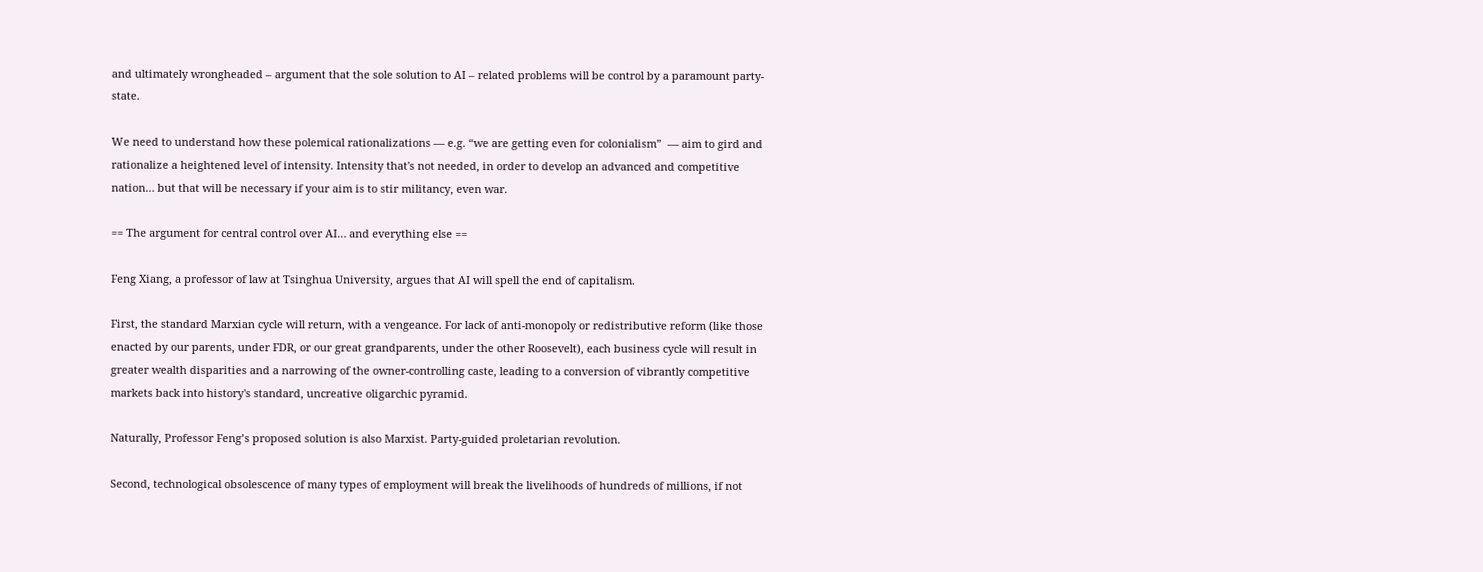and ultimately wrongheaded – argument that the sole solution to AI – related problems will be control by a paramount party-state.

We need to understand how these polemical rationalizations — e.g. “we are getting even for colonialism”  — aim to gird and rationalize a heightened level of intensity. Intensity that's not needed, in order to develop an advanced and competitive nation… but that will be necessary if your aim is to stir militancy, even war.

== The argument for central control over AI… and everything else ==

Feng Xiang, a professor of law at Tsinghua University, argues that AI will spell the end of capitalism.

First, the standard Marxian cycle will return, with a vengeance. For lack of anti-monopoly or redistributive reform (like those enacted by our parents, under FDR, or our great grandparents, under the other Roosevelt), each business cycle will result in greater wealth disparities and a narrowing of the owner-controlling caste, leading to a conversion of vibrantly competitive markets back into history's standard, uncreative oligarchic pyramid.

Naturally, Professor Feng’s proposed solution is also Marxist. Party-guided proletarian revolution.

Second, technological obsolescence of many types of employment will break the livelihoods of hundreds of millions, if not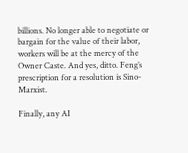billions. No longer able to negotiate or bargain for the value of their labor, workers will be at the mercy of the Owner Caste. And yes, ditto. Feng’s prescription for a resolution is Sino-Marxist.

Finally, any AI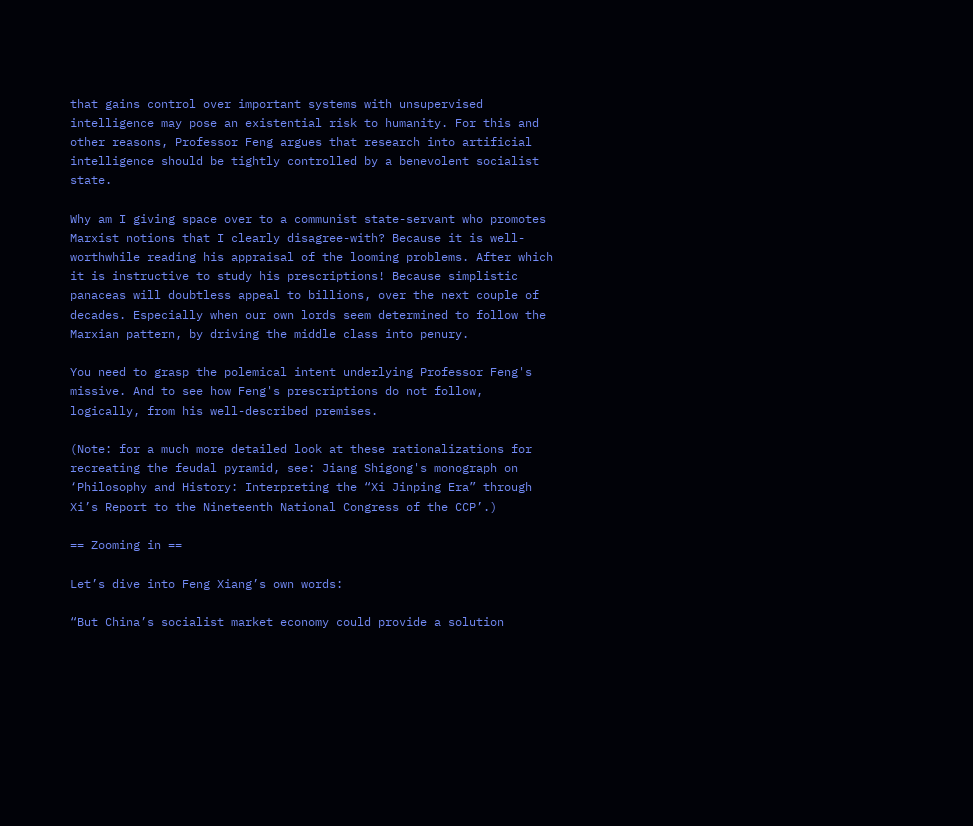that gains control over important systems with unsupervised intelligence may pose an existential risk to humanity. For this and other reasons, Professor Feng argues that research into artificial intelligence should be tightly controlled by a benevolent socialist state.

Why am I giving space over to a communist state-servant who promotes Marxist notions that I clearly disagree-with? Because it is well-worthwhile reading his appraisal of the looming problems. After which it is instructive to study his prescriptions! Because simplistic panaceas will doubtless appeal to billions, over the next couple of decades. Especially when our own lords seem determined to follow the Marxian pattern, by driving the middle class into penury.

You need to grasp the polemical intent underlying Professor Feng's missive. And to see how Feng's prescriptions do not follow, logically, from his well-described premises.

(Note: for a much more detailed look at these rationalizations for recreating the feudal pyramid, see: Jiang Shigong's monograph on ‘Philosophy and History: Interpreting the “Xi Jinping Era” through Xi’s Report to the Nineteenth National Congress of the CCP’.)

== Zooming in ==

Let’s dive into Feng Xiang’s own words:

“But China’s socialist market economy could provide a solution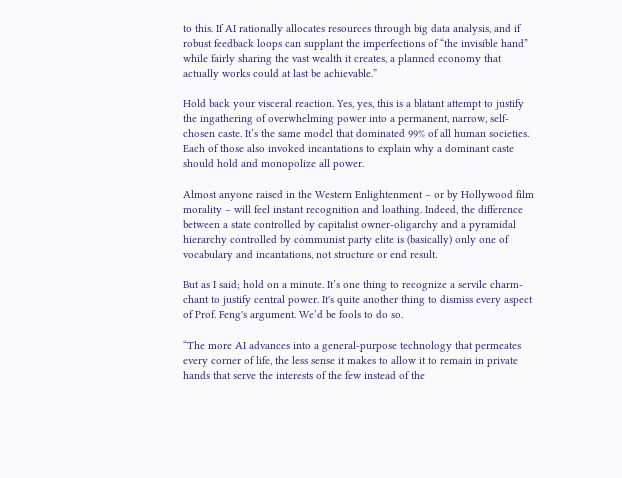to this. If AI rationally allocates resources through big data analysis, and if robust feedback loops can supplant the imperfections of “the invisible hand” while fairly sharing the vast wealth it creates, a planned economy that actually works could at last be achievable.”

Hold back your visceral reaction. Yes, yes, this is a blatant attempt to justify the ingathering of overwhelming power into a permanent, narrow, self-chosen caste. It’s the same model that dominated 99% of all human societies. Each of those also invoked incantations to explain why a dominant caste should hold and monopolize all power.

Almost anyone raised in the Western Enlightenment – or by Hollywood film morality – will feel instant recognition and loathing. Indeed, the difference between a state controlled by capitalist owner-oligarchy and a pyramidal hierarchy controlled by communist party elite is (basically) only one of vocabulary and incantations, not structure or end result.

But as I said; hold on a minute. It’s one thing to recognize a servile charm-chant to justify central power. It's quite another thing to dismiss every aspect of Prof. Feng's argument. We’d be fools to do so.

“The more AI advances into a general-purpose technology that permeates every corner of life, the less sense it makes to allow it to remain in private hands that serve the interests of the few instead of the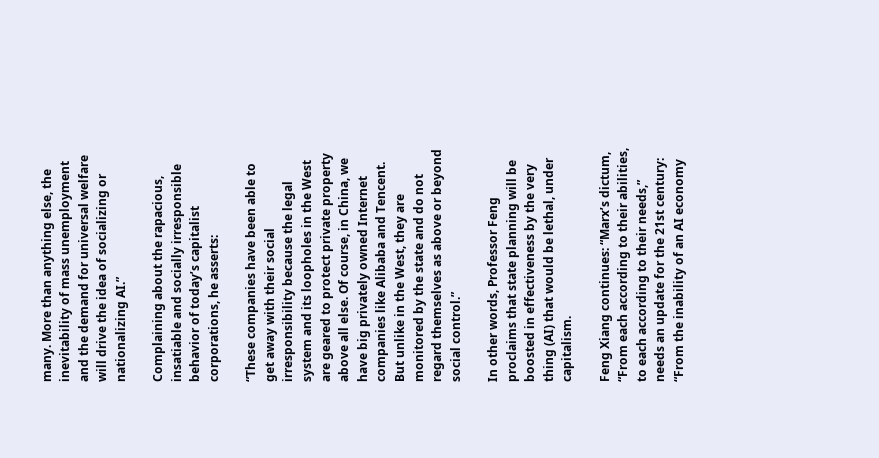many. More than anything else, the inevitability of mass unemployment and the demand for universal welfare will drive the idea of socializing or nationalizing AI.”

Complaining about the rapacious, insatiable and socially irresponsible behavior of today’s capitalist corporations, he asserts:

“These companies have been able to get away with their social irresponsibility because the legal system and its loopholes in the West are geared to protect private property above all else. Of course, in China, we have big privately owned Internet companies like Alibaba and Tencent. But unlike in the West, they are monitored by the state and do not regard themselves as above or beyond social control.”

In other words, Professor Feng proclaims that state planning will be boosted in effectiveness by the very thing (AI) that would be lethal, under capitalism.

Feng Xiang continues: “Marx’s dictum, “From each according to their abilities, to each according to their needs,” needs an update for the 21st century: “From the inability of an AI economy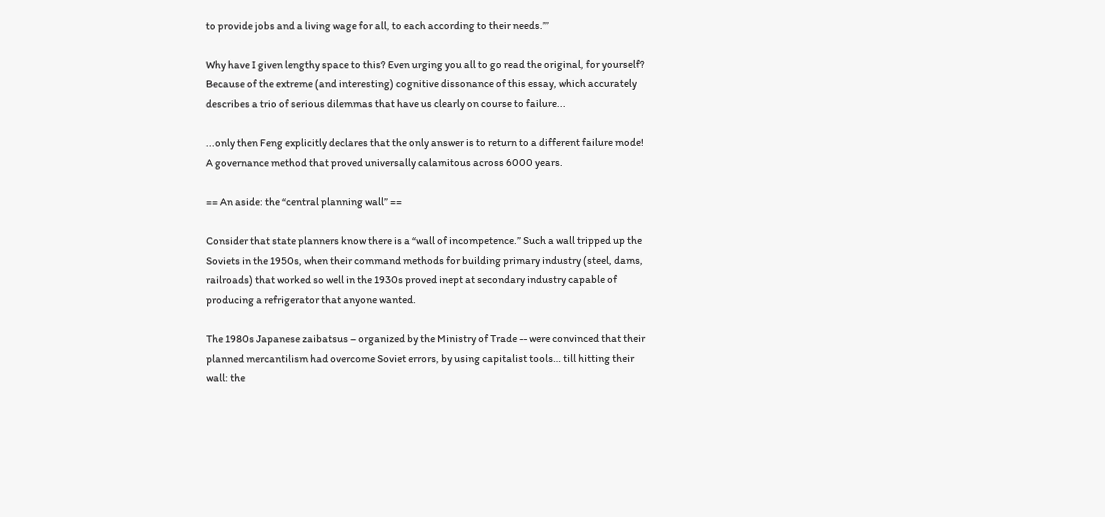to provide jobs and a living wage for all, to each according to their needs.”’

Why have I given lengthy space to this? Even urging you all to go read the original, for yourself? Because of the extreme (and interesting) cognitive dissonance of this essay, which accurately describes a trio of serious dilemmas that have us clearly on course to failure...

...only then Feng explicitly declares that the only answer is to return to a different failure mode! A governance method that proved universally calamitous across 6000 years.

== An aside: the “central planning wall” ==

Consider that state planners know there is a “wall of incompetence.” Such a wall tripped up the Soviets in the 1950s, when their command methods for building primary industry (steel, dams, railroads) that worked so well in the 1930s proved inept at secondary industry capable of producing a refrigerator that anyone wanted.

The 1980s Japanese zaibatsus – organized by the Ministry of Trade -- were convinced that their planned mercantilism had overcome Soviet errors, by using capitalist tools… till hitting their wall: the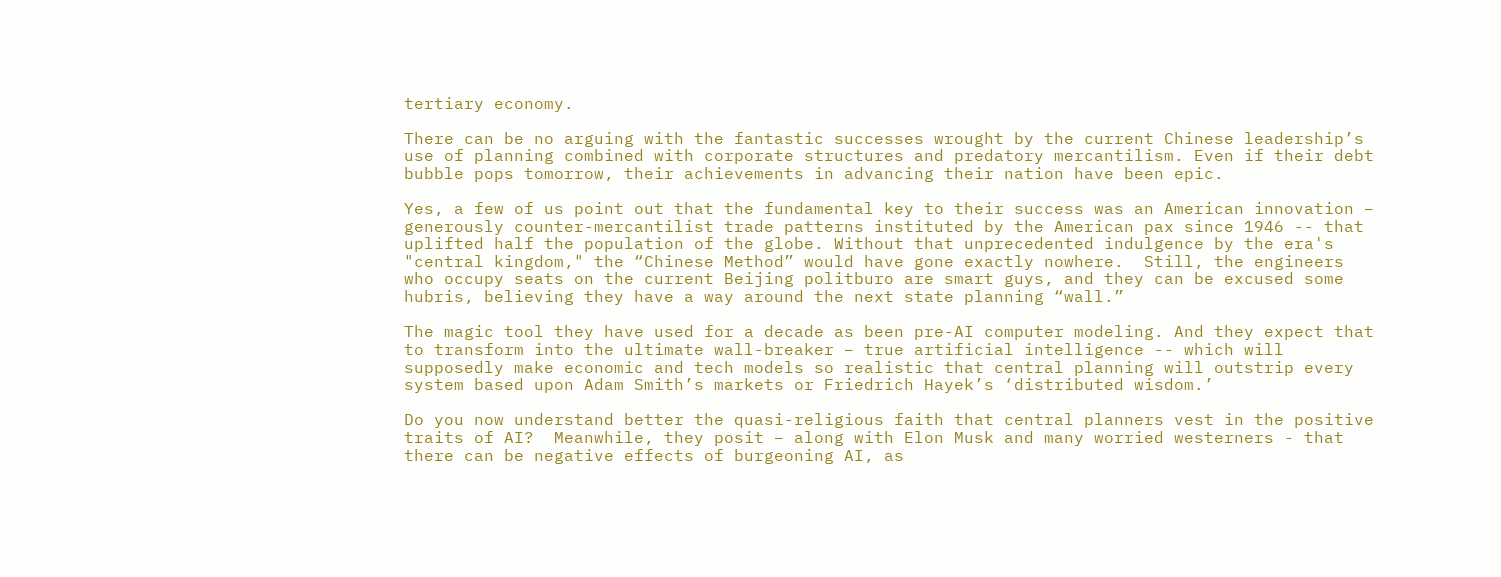tertiary economy.

There can be no arguing with the fantastic successes wrought by the current Chinese leadership’s use of planning combined with corporate structures and predatory mercantilism. Even if their debt bubble pops tomorrow, their achievements in advancing their nation have been epic.

Yes, a few of us point out that the fundamental key to their success was an American innovation – generously counter-mercantilist trade patterns instituted by the American pax since 1946 -- that uplifted half the population of the globe. Without that unprecedented indulgence by the era's "central kingdom," the “Chinese Method” would have gone exactly nowhere.  Still, the engineers who occupy seats on the current Beijing politburo are smart guys, and they can be excused some hubris, believing they have a way around the next state planning “wall.”

The magic tool they have used for a decade as been pre-AI computer modeling. And they expect that to transform into the ultimate wall-breaker – true artificial intelligence -- which will supposedly make economic and tech models so realistic that central planning will outstrip every system based upon Adam Smith’s markets or Friedrich Hayek’s ‘distributed wisdom.’

Do you now understand better the quasi-religious faith that central planners vest in the positive traits of AI?  Meanwhile, they posit – along with Elon Musk and many worried westerners - that there can be negative effects of burgeoning AI, as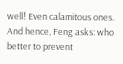well! Even calamitous ones. And hence, Feng asks: who better to prevent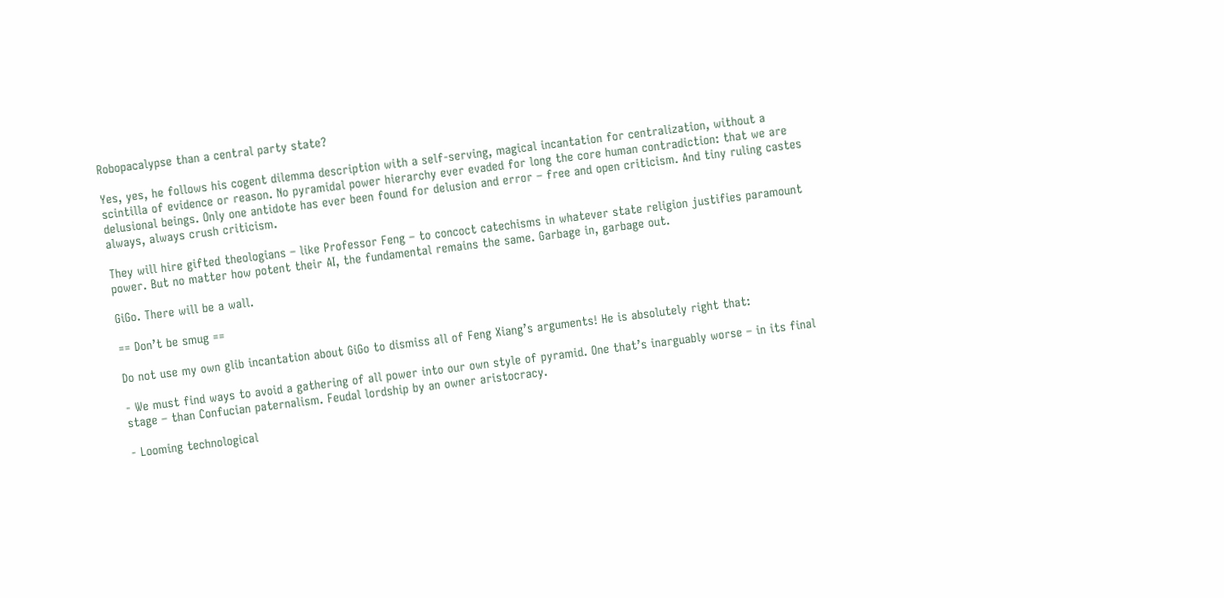Robopacalypse than a central party state?

Yes, yes, he follows his cogent dilemma description with a self-serving, magical incantation for centralization, without a scintilla of evidence or reason. No pyramidal power hierarchy ever evaded for long the core human contradiction: that we are delusional beings. Only one antidote has ever been found for delusion and error – free and open criticism. And tiny ruling castes always, always crush criticism.

They will hire gifted theologians – like Professor Feng – to concoct catechisms in whatever state religion justifies paramount power. But no matter how potent their AI, the fundamental remains the same. Garbage in, garbage out.

GiGo. There will be a wall.

== Don’t be smug ==

Do not use my own glib incantation about GiGo to dismiss all of Feng Xiang’s arguments! He is absolutely right that:

- We must find ways to avoid a gathering of all power into our own style of pyramid. One that’s inarguably worse – in its final stage – than Confucian paternalism. Feudal lordship by an owner aristocracy.

- Looming technological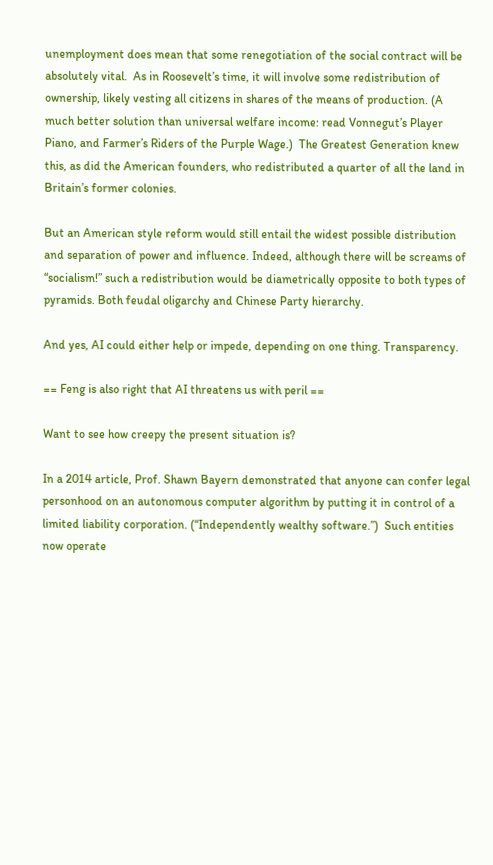unemployment does mean that some renegotiation of the social contract will be absolutely vital.  As in Roosevelt’s time, it will involve some redistribution of ownership, likely vesting all citizens in shares of the means of production. (A much better solution than universal welfare income: read Vonnegut’s Player Piano, and Farmer’s Riders of the Purple Wage.)  The Greatest Generation knew this, as did the American founders, who redistributed a quarter of all the land in Britain’s former colonies.

But an American style reform would still entail the widest possible distribution and separation of power and influence. Indeed, although there will be screams of “socialism!” such a redistribution would be diametrically opposite to both types of pyramids. Both feudal oligarchy and Chinese Party hierarchy.

And yes, AI could either help or impede, depending on one thing. Transparency.

== Feng is also right that AI threatens us with peril ==

Want to see how creepy the present situation is?

In a 2014 article, Prof. Shawn Bayern demonstrated that anyone can confer legal personhood on an autonomous computer algorithm by putting it in control of a limited liability corporation. (“Independently wealthy software.”)  Such entities now operate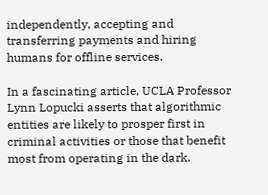independently, accepting and transferring payments and hiring humans for offline services.

In a fascinating article, UCLA Professor Lynn Lopucki asserts that algorithmic entities are likely to prosper first in criminal activities or those that benefit most from operating in the dark.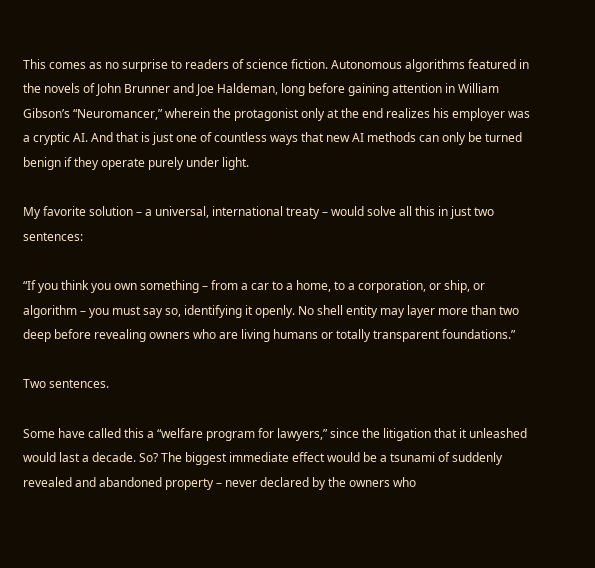This comes as no surprise to readers of science fiction. Autonomous algorithms featured in the novels of John Brunner and Joe Haldeman, long before gaining attention in William Gibson’s “Neuromancer,” wherein the protagonist only at the end realizes his employer was a cryptic AI. And that is just one of countless ways that new AI methods can only be turned benign if they operate purely under light.

My favorite solution – a universal, international treaty – would solve all this in just two sentences:

“If you think you own something – from a car to a home, to a corporation, or ship, or algorithm – you must say so, identifying it openly. No shell entity may layer more than two deep before revealing owners who are living humans or totally transparent foundations.”

Two sentences.

Some have called this a “welfare program for lawyers,” since the litigation that it unleashed would last a decade. So? The biggest immediate effect would be a tsunami of suddenly revealed and abandoned property – never declared by the owners who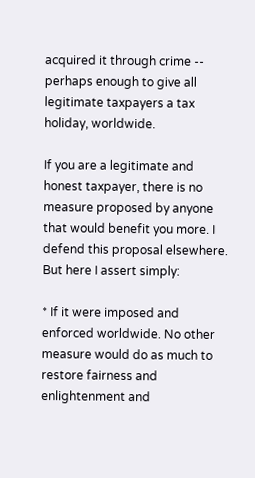acquired it through crime -- perhaps enough to give all legitimate taxpayers a tax holiday, worldwide.

If you are a legitimate and honest taxpayer, there is no measure proposed by anyone that would benefit you more. I defend this proposal elsewhere. But here I assert simply:

* If it were imposed and enforced worldwide. No other measure would do as much to restore fairness and enlightenment and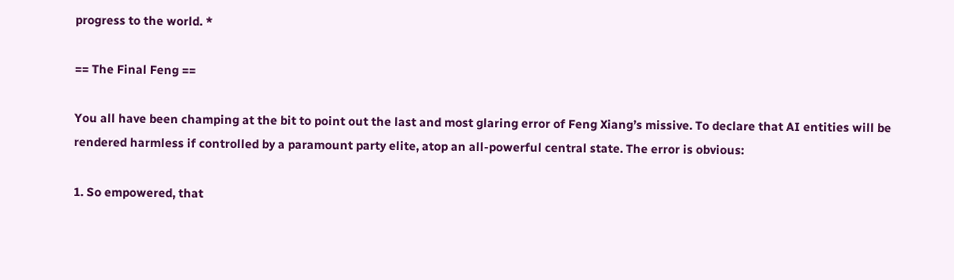progress to the world. *

== The Final Feng ==

You all have been champing at the bit to point out the last and most glaring error of Feng Xiang’s missive. To declare that AI entities will be rendered harmless if controlled by a paramount party elite, atop an all-powerful central state. The error is obvious:

1. So empowered, that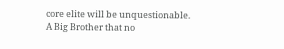core elite will be unquestionable. A Big Brother that no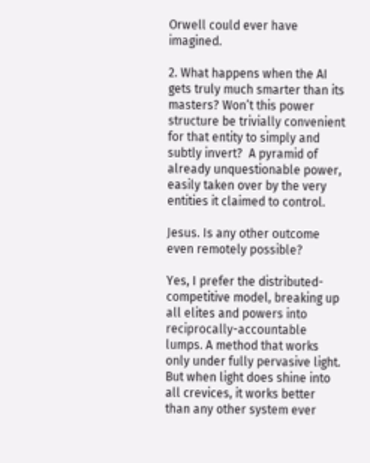Orwell could ever have imagined.

2. What happens when the AI gets truly much smarter than its masters? Won’t this power structure be trivially convenient for that entity to simply and subtly invert?  A pyramid of already unquestionable power, easily taken over by the very entities it claimed to control.

Jesus. Is any other outcome even remotely possible?

Yes, I prefer the distributed-competitive model, breaking up all elites and powers into reciprocally-accountable lumps. A method that works only under fully pervasive light. But when light does shine into all crevices, it works better than any other system ever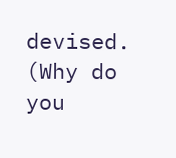devised.  (Why do you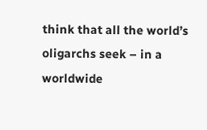think that all the world’s oligarchs seek – in a worldwide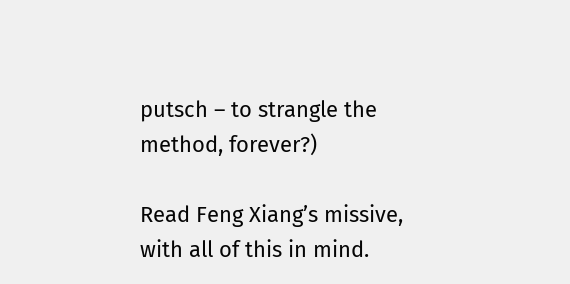putsch – to strangle the method, forever?)

Read Feng Xiang’s missive, with all of this in mind.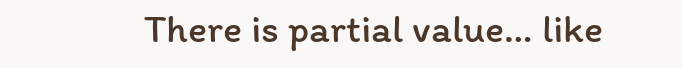There is partial value… like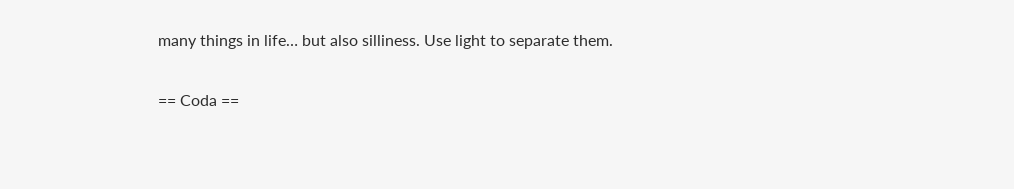many things in life… but also silliness. Use light to separate them.

== Coda ==